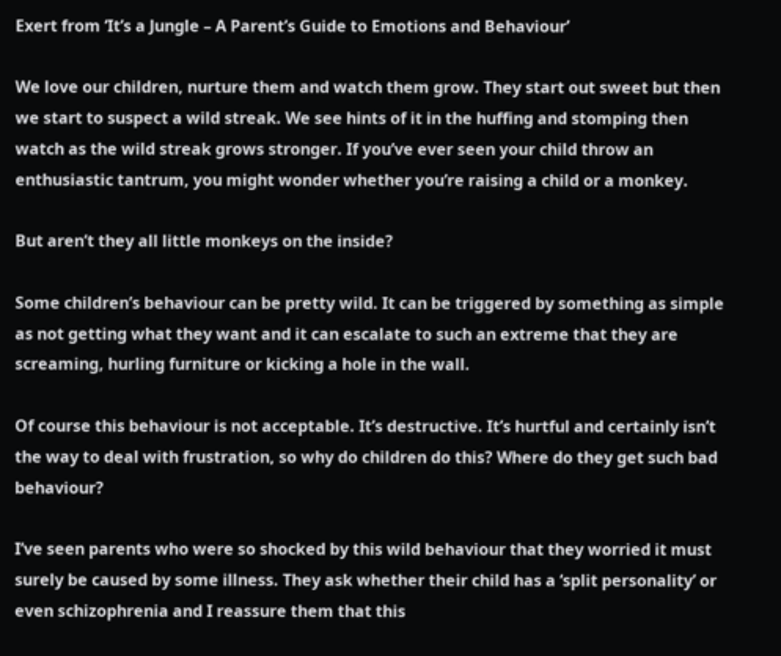Exert from ‘It’s a Jungle – A Parent’s Guide to Emotions and Behaviour’

We love our children, nurture them and watch them grow. They start out sweet but then we start to suspect a wild streak. We see hints of it in the huffing and stomping then watch as the wild streak grows stronger. If you’ve ever seen your child throw an enthusiastic tantrum, you might wonder whether you’re raising a child or a monkey.

But aren’t they all little monkeys on the inside?

Some children’s behaviour can be pretty wild. It can be triggered by something as simple as not getting what they want and it can escalate to such an extreme that they are screaming, hurling furniture or kicking a hole in the wall.

Of course this behaviour is not acceptable. It’s destructive. It’s hurtful and certainly isn’t the way to deal with frustration, so why do children do this? Where do they get such bad behaviour?

I’ve seen parents who were so shocked by this wild behaviour that they worried it must surely be caused by some illness. They ask whether their child has a ‘split personality’ or even schizophrenia and I reassure them that this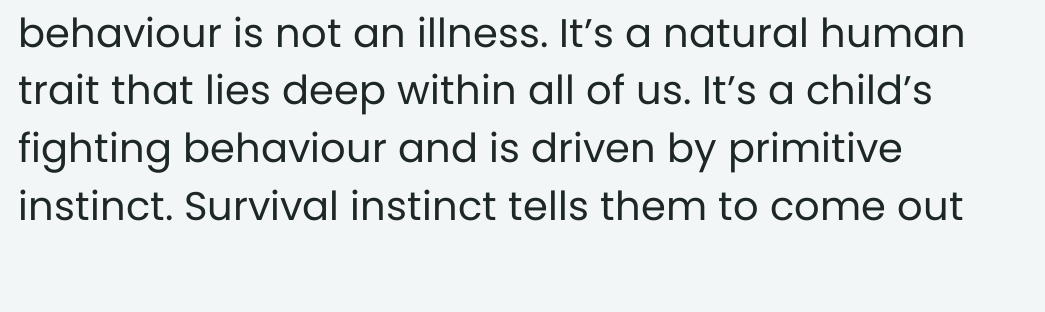behaviour is not an illness. It’s a natural human trait that lies deep within all of us. It’s a child’s fighting behaviour and is driven by primitive instinct. Survival instinct tells them to come out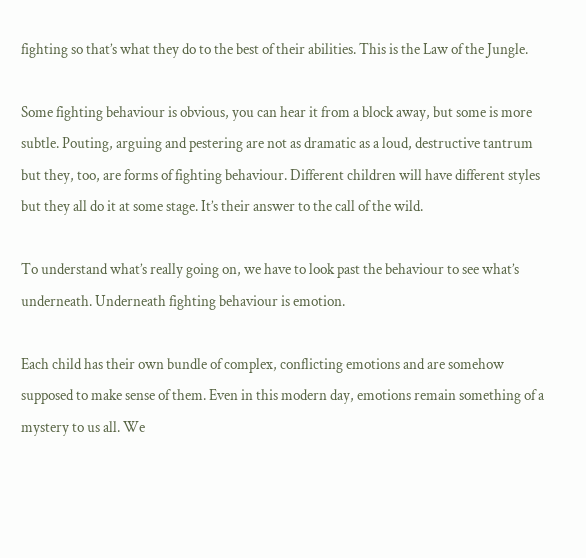fighting so that’s what they do to the best of their abilities. This is the Law of the Jungle.

Some fighting behaviour is obvious, you can hear it from a block away, but some is more subtle. Pouting, arguing and pestering are not as dramatic as a loud, destructive tantrum but they, too, are forms of fighting behaviour. Different children will have different styles but they all do it at some stage. It’s their answer to the call of the wild.

To understand what’s really going on, we have to look past the behaviour to see what’s underneath. Underneath fighting behaviour is emotion.

Each child has their own bundle of complex, conflicting emotions and are somehow supposed to make sense of them. Even in this modern day, emotions remain something of a mystery to us all. We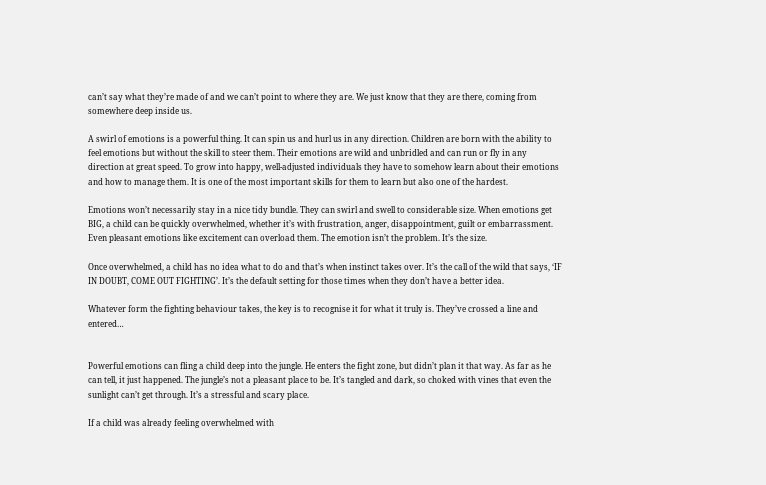can’t say what they’re made of and we can’t point to where they are. We just know that they are there, coming from somewhere deep inside us.

A swirl of emotions is a powerful thing. It can spin us and hurl us in any direction. Children are born with the ability to feel emotions but without the skill to steer them. Their emotions are wild and unbridled and can run or fly in any direction at great speed. To grow into happy, well-adjusted individuals they have to somehow learn about their emotions and how to manage them. It is one of the most important skills for them to learn but also one of the hardest.

Emotions won’t necessarily stay in a nice tidy bundle. They can swirl and swell to considerable size. When emotions get BIG, a child can be quickly overwhelmed, whether it’s with frustration, anger, disappointment, guilt or embarrassment. Even pleasant emotions like excitement can overload them. The emotion isn’t the problem. It’s the size.

Once overwhelmed, a child has no idea what to do and that’s when instinct takes over. It’s the call of the wild that says, ‘IF IN DOUBT, COME OUT FIGHTING’. It’s the default setting for those times when they don’t have a better idea.

Whatever form the fighting behaviour takes, the key is to recognise it for what it truly is. They’ve crossed a line and entered…


Powerful emotions can fling a child deep into the jungle. He enters the fight zone, but didn’t plan it that way. As far as he can tell, it just happened. The jungle’s not a pleasant place to be. It’s tangled and dark, so choked with vines that even the sunlight can’t get through. It’s a stressful and scary place.

If a child was already feeling overwhelmed with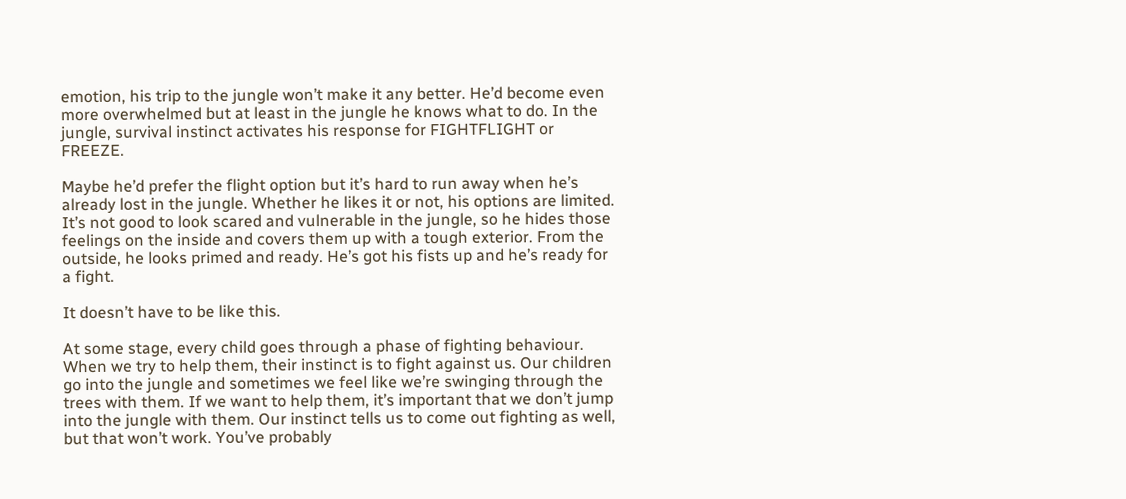emotion, his trip to the jungle won’t make it any better. He’d become even more overwhelmed but at least in the jungle he knows what to do. In the jungle, survival instinct activates his response for FIGHTFLIGHT or FREEZE.

Maybe he’d prefer the flight option but it’s hard to run away when he’s already lost in the jungle. Whether he likes it or not, his options are limited. It’s not good to look scared and vulnerable in the jungle, so he hides those feelings on the inside and covers them up with a tough exterior. From the outside, he looks primed and ready. He’s got his fists up and he’s ready for a fight.

It doesn’t have to be like this.

At some stage, every child goes through a phase of fighting behaviour. When we try to help them, their instinct is to fight against us. Our children go into the jungle and sometimes we feel like we’re swinging through the trees with them. If we want to help them, it’s important that we don’t jump into the jungle with them. Our instinct tells us to come out fighting as well, but that won’t work. You’ve probably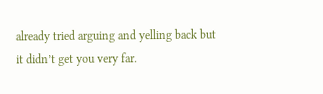already tried arguing and yelling back but it didn’t get you very far.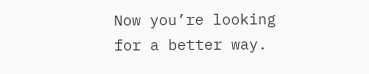Now you’re looking for a better way.